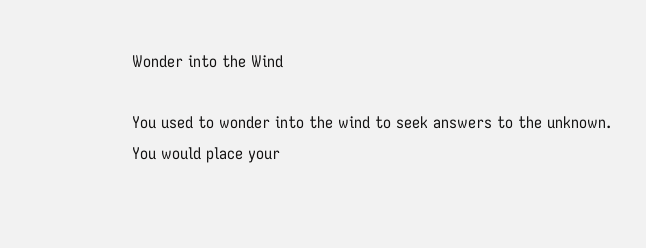Wonder into the Wind

You used to wonder into the wind to seek answers to the unknown.
You would place your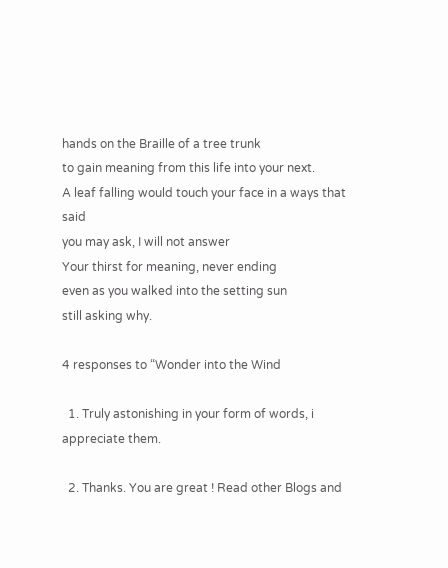hands on the Braille of a tree trunk
to gain meaning from this life into your next.
A leaf falling would touch your face in a ways that said
you may ask, I will not answer
Your thirst for meaning, never ending
even as you walked into the setting sun
still asking why.

4 responses to “Wonder into the Wind

  1. Truly astonishing in your form of words, i appreciate them.

  2. Thanks. You are great ! Read other Blogs and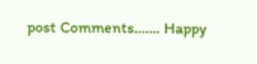post Comments……. Happy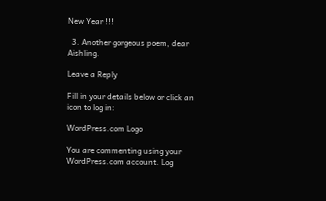New Year !!!

  3. Another gorgeous poem, dear Aishling.

Leave a Reply

Fill in your details below or click an icon to log in:

WordPress.com Logo

You are commenting using your WordPress.com account. Log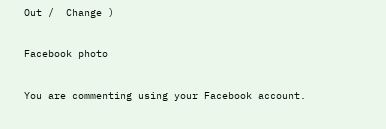Out /  Change )

Facebook photo

You are commenting using your Facebook account.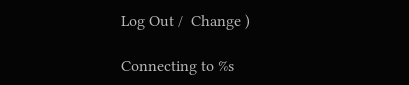Log Out /  Change )

Connecting to %s